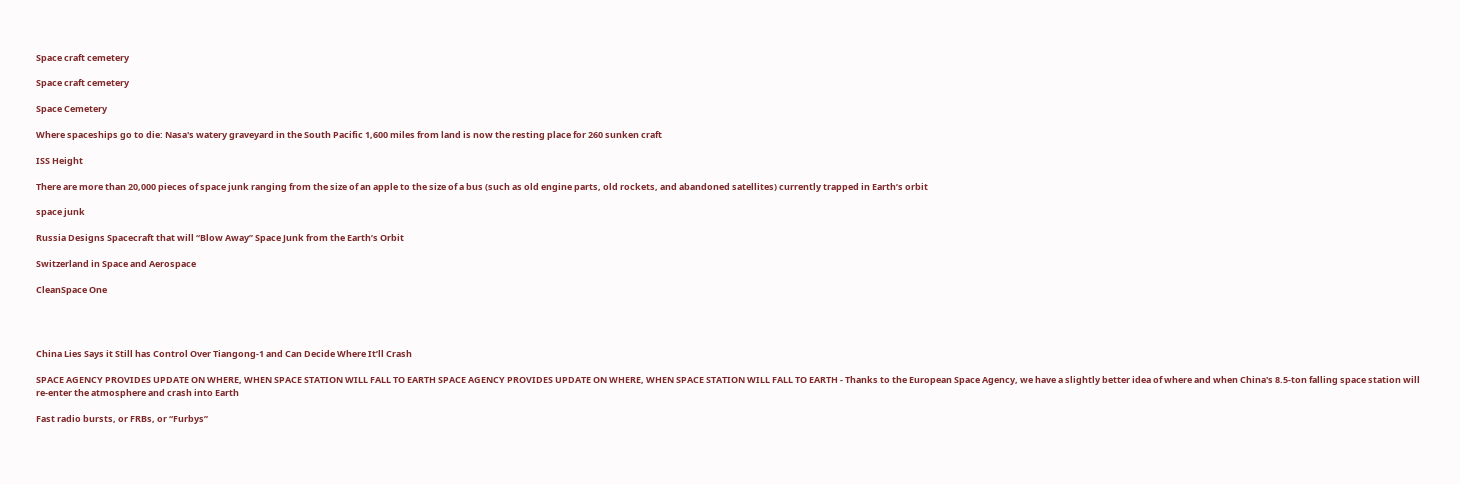Space craft cemetery

Space craft cemetery

Space Cemetery

Where spaceships go to die: Nasa's watery graveyard in the South Pacific 1,600 miles from land is now the resting place for 260 sunken craft

ISS Height

There are more than 20,000 pieces of space junk ranging from the size of an apple to the size of a bus (such as old engine parts, old rockets, and abandoned satellites) currently trapped in Earth’s orbit

space junk

Russia Designs Spacecraft that will “Blow Away” Space Junk from the Earth’s Orbit

Switzerland in Space and Aerospace

CleanSpace One




China Lies Says it Still has Control Over Tiangong-1 and Can Decide Where It’ll Crash

SPACE AGENCY PROVIDES UPDATE ON WHERE, WHEN SPACE STATION WILL FALL TO EARTH SPACE AGENCY PROVIDES UPDATE ON WHERE, WHEN SPACE STATION WILL FALL TO EARTH - Thanks to the European Space Agency, we have a slightly better idea of where and when China's 8.5-ton falling space station will re-enter the atmosphere and crash into Earth

Fast radio bursts, or FRBs, or “Furbys”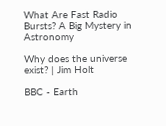What Are Fast Radio Bursts? A Big Mystery in Astronomy

Why does the universe exist? | Jim Holt

BBC - Earth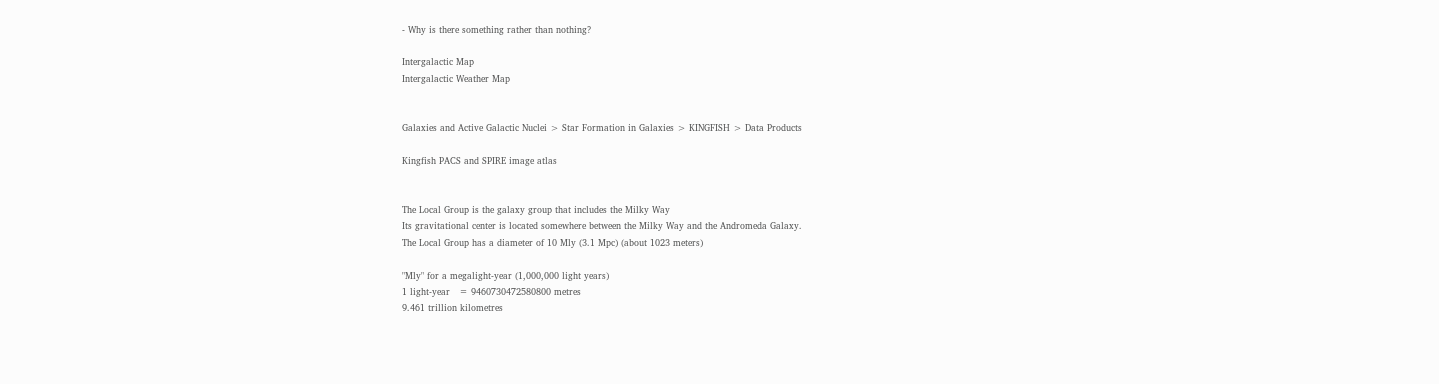- Why is there something rather than nothing?

Intergalactic Map
Intergalactic Weather Map


Galaxies and Active Galactic Nuclei > Star Formation in Galaxies > KINGFISH > Data Products

Kingfish PACS and SPIRE image atlas


The Local Group is the galaxy group that includes the Milky Way
Its gravitational center is located somewhere between the Milky Way and the Andromeda Galaxy.
The Local Group has a diameter of 10 Mly (3.1 Mpc) (about 1023 meters)

"Mly" for a megalight-year (1,000,000 light years)
1 light-year   = 9460730472580800 metres
9.461 trillion kilometres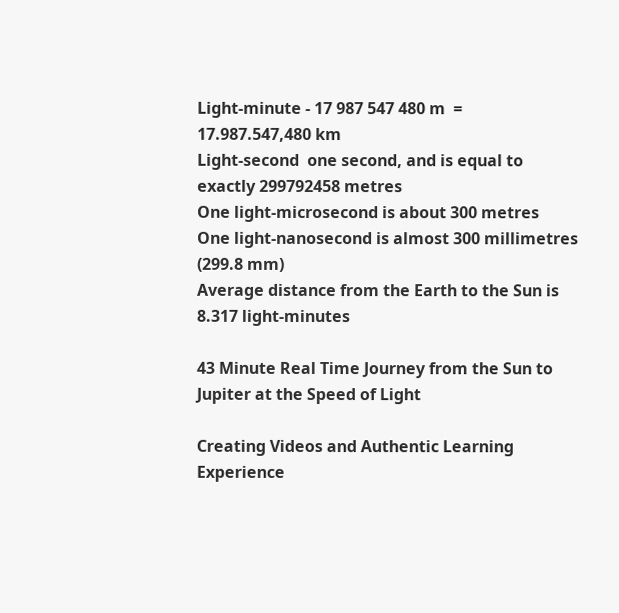Light-minute - 17 987 547 480 m  =  17.987.547,480 km
Light-second  one second, and is equal to exactly 299792458 metres
One light-microsecond is about 300 metres
One light-nanosecond is almost 300 millimetres (299.8 mm)
Average distance from the Earth to the Sun is 8.317 light-minutes

43 Minute Real Time Journey from the Sun to Jupiter at the Speed of Light

Creating Videos and Authentic Learning Experience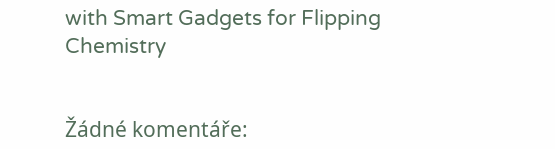with Smart Gadgets for Flipping Chemistry


Žádné komentáře: